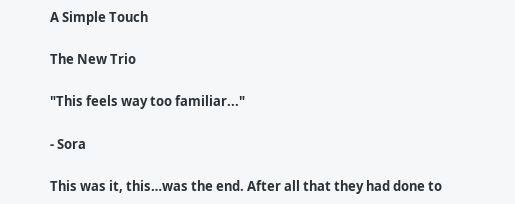A Simple Touch

The New Trio

"This feels way too familiar..."

- Sora

This was it, this…was the end. After all that they had done to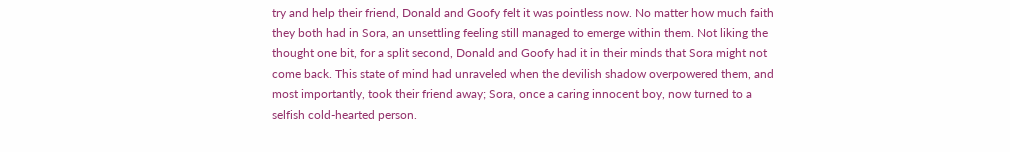try and help their friend, Donald and Goofy felt it was pointless now. No matter how much faith they both had in Sora, an unsettling feeling still managed to emerge within them. Not liking the thought one bit, for a split second, Donald and Goofy had it in their minds that Sora might not come back. This state of mind had unraveled when the devilish shadow overpowered them, and most importantly, took their friend away; Sora, once a caring innocent boy, now turned to a selfish cold-hearted person.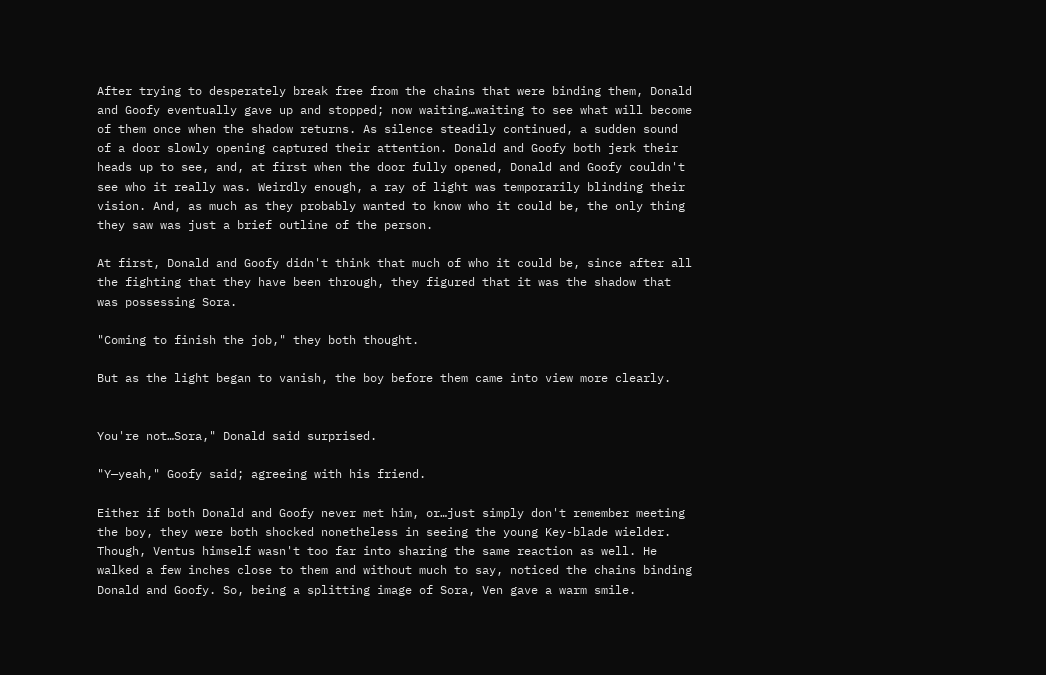After trying to desperately break free from the chains that were binding them, Donald and Goofy eventually gave up and stopped; now waiting…waiting to see what will become of them once when the shadow returns. As silence steadily continued, a sudden sound of a door slowly opening captured their attention. Donald and Goofy both jerk their heads up to see, and, at first when the door fully opened, Donald and Goofy couldn't see who it really was. Weirdly enough, a ray of light was temporarily blinding their vision. And, as much as they probably wanted to know who it could be, the only thing they saw was just a brief outline of the person.

At first, Donald and Goofy didn't think that much of who it could be, since after all the fighting that they have been through, they figured that it was the shadow that was possessing Sora.

"Coming to finish the job," they both thought.

But as the light began to vanish, the boy before them came into view more clearly.


You're not…Sora," Donald said surprised.

"Y—yeah," Goofy said; agreeing with his friend.

Either if both Donald and Goofy never met him, or…just simply don't remember meeting the boy, they were both shocked nonetheless in seeing the young Key-blade wielder. Though, Ventus himself wasn't too far into sharing the same reaction as well. He walked a few inches close to them and without much to say, noticed the chains binding Donald and Goofy. So, being a splitting image of Sora, Ven gave a warm smile.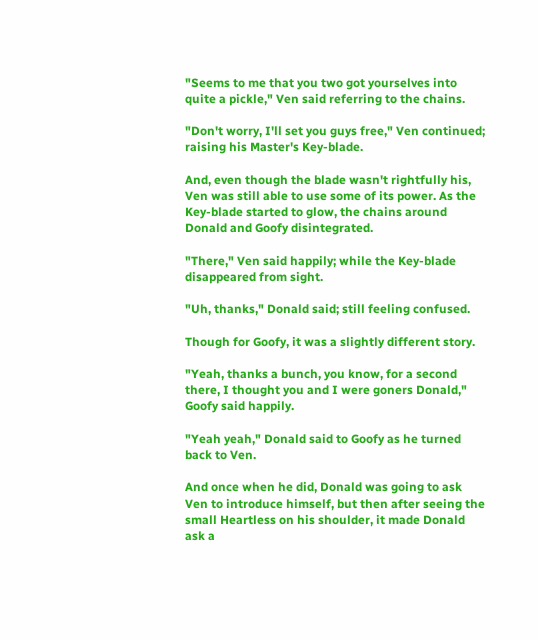"Seems to me that you two got yourselves into quite a pickle," Ven said referring to the chains.

"Don't worry, I'll set you guys free," Ven continued; raising his Master's Key-blade.

And, even though the blade wasn't rightfully his, Ven was still able to use some of its power. As the Key-blade started to glow, the chains around Donald and Goofy disintegrated.

"There," Ven said happily; while the Key-blade disappeared from sight.

"Uh, thanks," Donald said; still feeling confused.

Though for Goofy, it was a slightly different story.

"Yeah, thanks a bunch, you know, for a second there, I thought you and I were goners Donald," Goofy said happily.

"Yeah yeah," Donald said to Goofy as he turned back to Ven.

And once when he did, Donald was going to ask Ven to introduce himself, but then after seeing the small Heartless on his shoulder, it made Donald ask a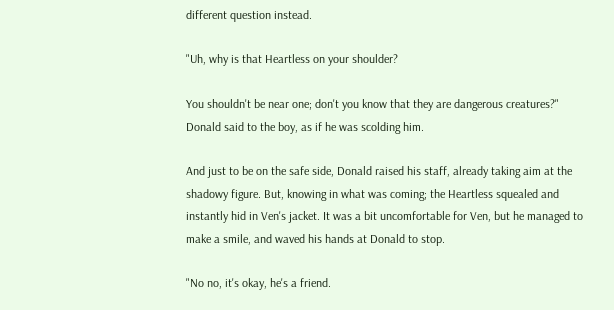different question instead.

"Uh, why is that Heartless on your shoulder?

You shouldn't be near one; don't you know that they are dangerous creatures?" Donald said to the boy, as if he was scolding him.

And just to be on the safe side, Donald raised his staff, already taking aim at the shadowy figure. But, knowing in what was coming; the Heartless squealed and instantly hid in Ven's jacket. It was a bit uncomfortable for Ven, but he managed to make a smile, and waved his hands at Donald to stop.

"No no, it's okay, he's a friend.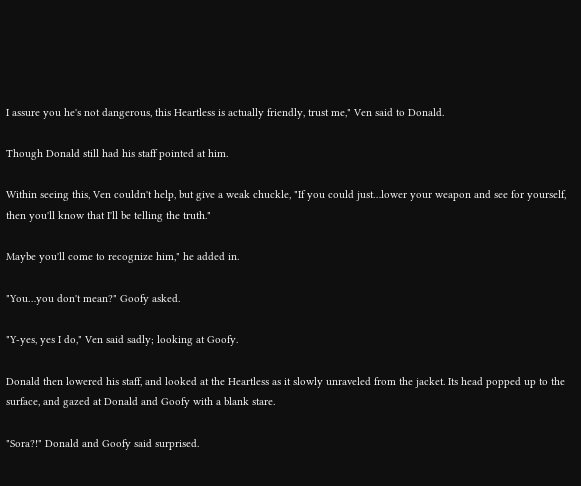I assure you he's not dangerous, this Heartless is actually friendly, trust me," Ven said to Donald.

Though Donald still had his staff pointed at him.

Within seeing this, Ven couldn't help, but give a weak chuckle, "If you could just…lower your weapon and see for yourself, then you'll know that I'll be telling the truth."

Maybe you'll come to recognize him," he added in.

"You…you don't mean?" Goofy asked.

"Y-yes, yes I do," Ven said sadly; looking at Goofy.

Donald then lowered his staff, and looked at the Heartless as it slowly unraveled from the jacket. Its head popped up to the surface, and gazed at Donald and Goofy with a blank stare.

"Sora?!" Donald and Goofy said surprised.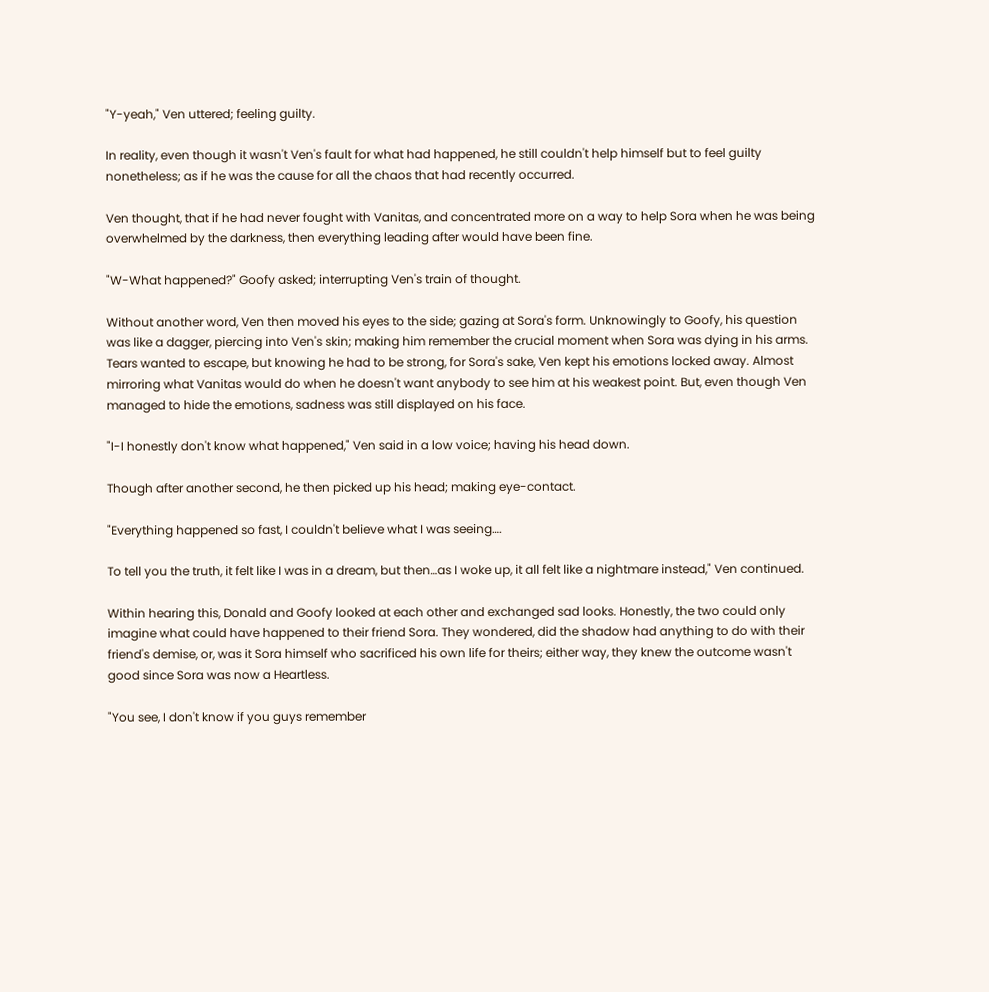"Y-yeah," Ven uttered; feeling guilty.

In reality, even though it wasn't Ven's fault for what had happened, he still couldn't help himself but to feel guilty nonetheless; as if he was the cause for all the chaos that had recently occurred.

Ven thought, that if he had never fought with Vanitas, and concentrated more on a way to help Sora when he was being overwhelmed by the darkness, then everything leading after would have been fine.

"W-What happened?" Goofy asked; interrupting Ven's train of thought.

Without another word, Ven then moved his eyes to the side; gazing at Sora's form. Unknowingly to Goofy, his question was like a dagger, piercing into Ven's skin; making him remember the crucial moment when Sora was dying in his arms. Tears wanted to escape, but knowing he had to be strong, for Sora's sake, Ven kept his emotions locked away. Almost mirroring what Vanitas would do when he doesn't want anybody to see him at his weakest point. But, even though Ven managed to hide the emotions, sadness was still displayed on his face.

"I-I honestly don't know what happened," Ven said in a low voice; having his head down.

Though after another second, he then picked up his head; making eye-contact.

"Everything happened so fast, I couldn't believe what I was seeing….

To tell you the truth, it felt like I was in a dream, but then…as I woke up, it all felt like a nightmare instead," Ven continued.

Within hearing this, Donald and Goofy looked at each other and exchanged sad looks. Honestly, the two could only imagine what could have happened to their friend Sora. They wondered, did the shadow had anything to do with their friend's demise, or, was it Sora himself who sacrificed his own life for theirs; either way, they knew the outcome wasn't good since Sora was now a Heartless.

"You see, I don't know if you guys remember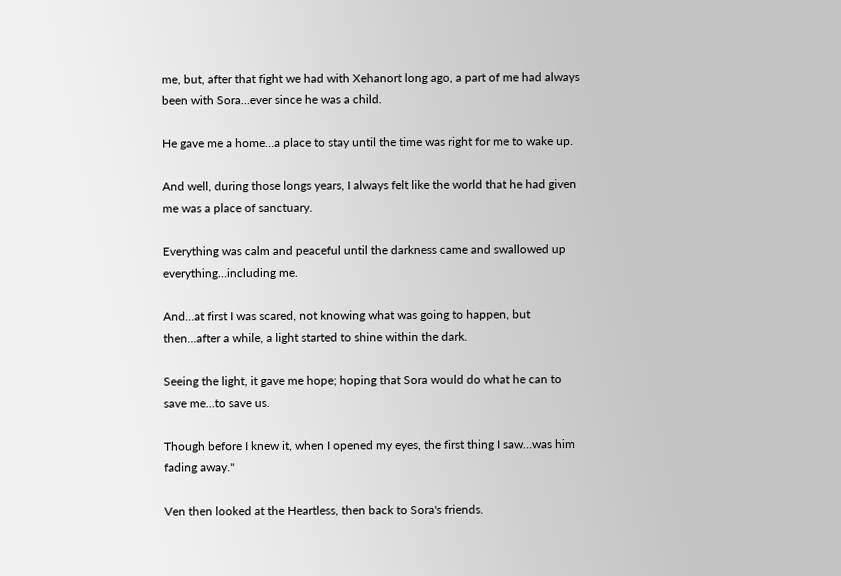me, but, after that fight we had with Xehanort long ago, a part of me had always been with Sora…ever since he was a child.

He gave me a home…a place to stay until the time was right for me to wake up.

And well, during those longs years, I always felt like the world that he had given me was a place of sanctuary.

Everything was calm and peaceful until the darkness came and swallowed up everything…including me.

And…at first I was scared, not knowing what was going to happen, but then…after a while, a light started to shine within the dark.

Seeing the light, it gave me hope; hoping that Sora would do what he can to save me…to save us.

Though before I knew it, when I opened my eyes, the first thing I saw…was him fading away."

Ven then looked at the Heartless, then back to Sora's friends.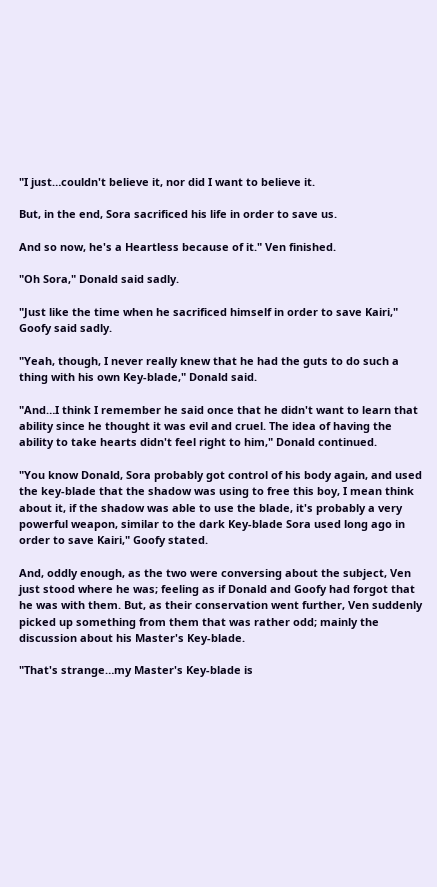"I just…couldn't believe it, nor did I want to believe it.

But, in the end, Sora sacrificed his life in order to save us.

And so now, he's a Heartless because of it." Ven finished.

"Oh Sora," Donald said sadly.

"Just like the time when he sacrificed himself in order to save Kairi," Goofy said sadly.

"Yeah, though, I never really knew that he had the guts to do such a thing with his own Key-blade," Donald said.

"And…I think I remember he said once that he didn't want to learn that ability since he thought it was evil and cruel. The idea of having the ability to take hearts didn't feel right to him," Donald continued.

"You know Donald, Sora probably got control of his body again, and used the key-blade that the shadow was using to free this boy, I mean think about it, if the shadow was able to use the blade, it's probably a very powerful weapon, similar to the dark Key-blade Sora used long ago in order to save Kairi," Goofy stated.

And, oddly enough, as the two were conversing about the subject, Ven just stood where he was; feeling as if Donald and Goofy had forgot that he was with them. But, as their conservation went further, Ven suddenly picked up something from them that was rather odd; mainly the discussion about his Master's Key-blade.

"That's strange…my Master's Key-blade is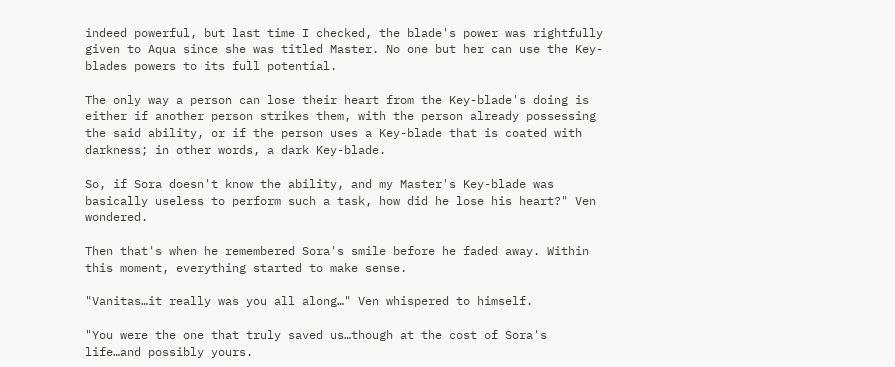indeed powerful, but last time I checked, the blade's power was rightfully given to Aqua since she was titled Master. No one but her can use the Key-blades powers to its full potential.

The only way a person can lose their heart from the Key-blade's doing is either if another person strikes them, with the person already possessing the said ability, or if the person uses a Key-blade that is coated with darkness; in other words, a dark Key-blade.

So, if Sora doesn't know the ability, and my Master's Key-blade was basically useless to perform such a task, how did he lose his heart?" Ven wondered.

Then that's when he remembered Sora's smile before he faded away. Within this moment, everything started to make sense.

"Vanitas…it really was you all along…" Ven whispered to himself.

"You were the one that truly saved us…though at the cost of Sora's life…and possibly yours.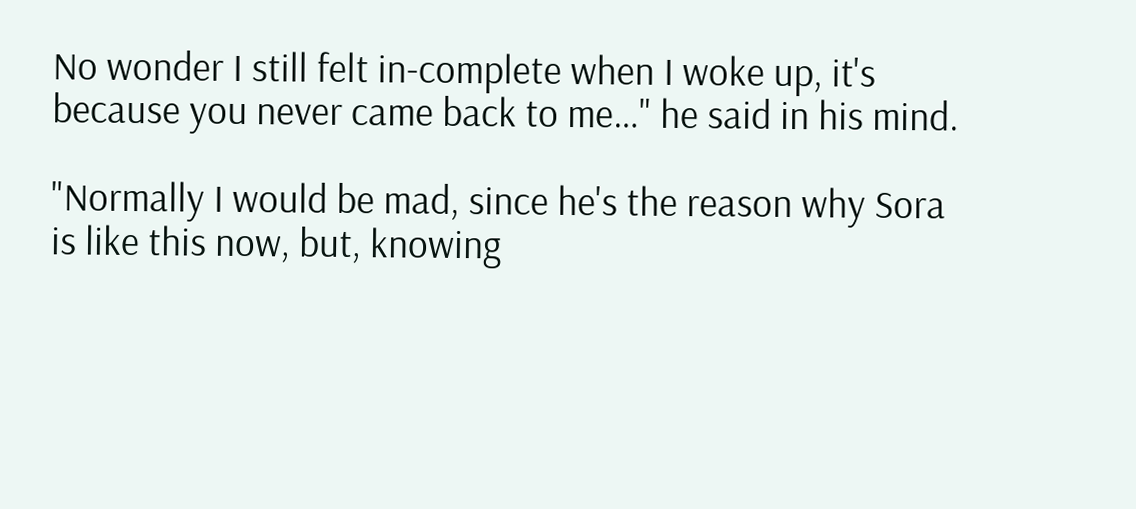No wonder I still felt in-complete when I woke up, it's because you never came back to me…" he said in his mind.

"Normally I would be mad, since he's the reason why Sora is like this now, but, knowing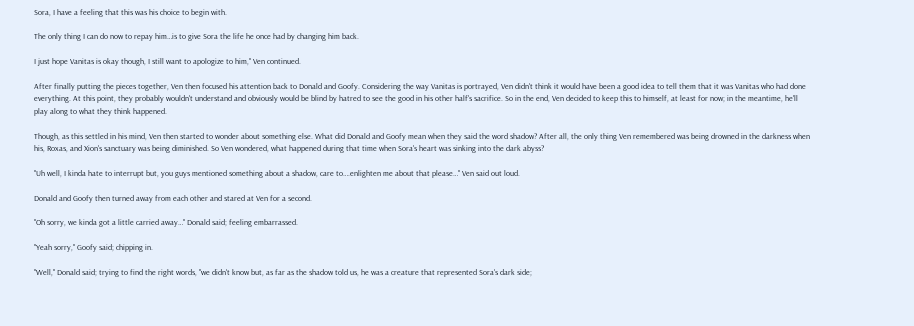Sora, I have a feeling that this was his choice to begin with.

The only thing I can do now to repay him…is to give Sora the life he once had by changing him back.

I just hope Vanitas is okay though, I still want to apologize to him," Ven continued.

After finally putting the pieces together, Ven then focused his attention back to Donald and Goofy. Considering the way Vanitas is portrayed, Ven didn't think it would have been a good idea to tell them that it was Vanitas who had done everything. At this point, they probably wouldn't understand and obviously would be blind by hatred to see the good in his other half's sacrifice. So in the end, Ven decided to keep this to himself, at least for now; in the meantime, he'll play along to what they think happened.

Though, as this settled in his mind, Ven then started to wonder about something else. What did Donald and Goofy mean when they said the word shadow? After all, the only thing Ven remembered was being drowned in the darkness when his, Roxas, and Xion's sanctuary was being diminished. So Ven wondered, what happened during that time when Sora's heart was sinking into the dark abyss?

"Uh well, I kinda hate to interrupt but, you guys mentioned something about a shadow, care to….enlighten me about that please…" Ven said out loud.

Donald and Goofy then turned away from each other and stared at Ven for a second.

"Oh sorry, we kinda got a little carried away…" Donald said; feeling embarrassed.

"Yeah sorry," Goofy said; chipping in.

"Well," Donald said; trying to find the right words, "we didn't know but, as far as the shadow told us, he was a creature that represented Sora's dark side;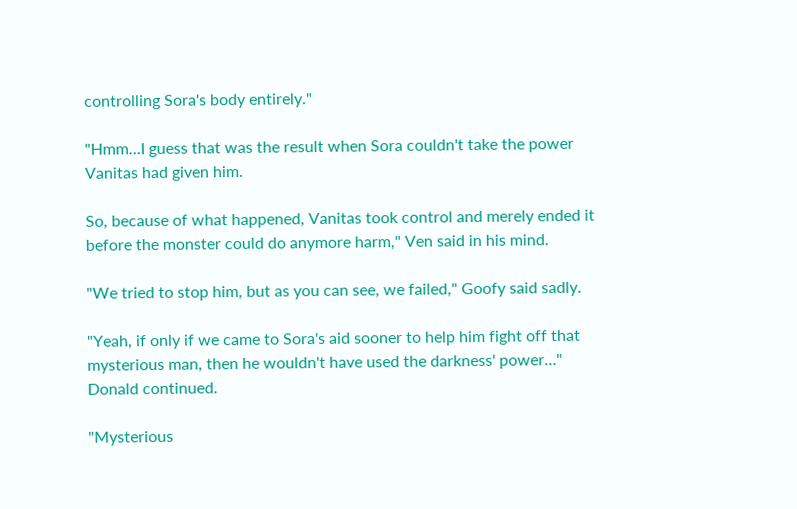controlling Sora's body entirely."

"Hmm…I guess that was the result when Sora couldn't take the power Vanitas had given him.

So, because of what happened, Vanitas took control and merely ended it before the monster could do anymore harm," Ven said in his mind.

"We tried to stop him, but as you can see, we failed," Goofy said sadly.

"Yeah, if only if we came to Sora's aid sooner to help him fight off that mysterious man, then he wouldn't have used the darkness' power…" Donald continued.

"Mysterious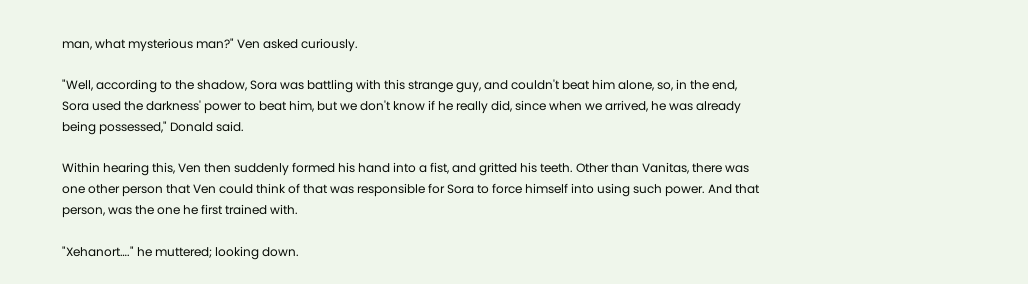man, what mysterious man?" Ven asked curiously.

"Well, according to the shadow, Sora was battling with this strange guy, and couldn't beat him alone, so, in the end, Sora used the darkness' power to beat him, but we don't know if he really did, since when we arrived, he was already being possessed," Donald said.

Within hearing this, Ven then suddenly formed his hand into a fist, and gritted his teeth. Other than Vanitas, there was one other person that Ven could think of that was responsible for Sora to force himself into using such power. And that person, was the one he first trained with.

"Xehanort…." he muttered; looking down.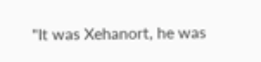"It was Xehanort, he was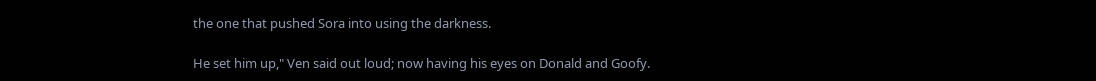the one that pushed Sora into using the darkness.

He set him up," Ven said out loud; now having his eyes on Donald and Goofy.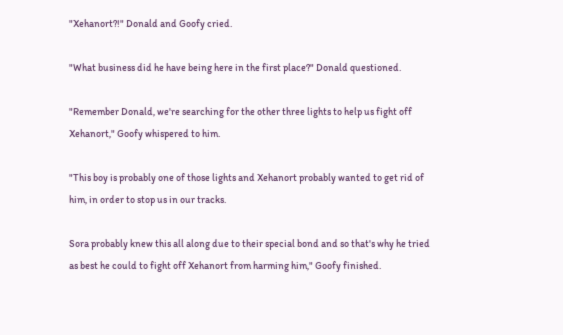"Xehanort?!" Donald and Goofy cried.

"What business did he have being here in the first place?" Donald questioned.

"Remember Donald, we're searching for the other three lights to help us fight off Xehanort," Goofy whispered to him.

"This boy is probably one of those lights and Xehanort probably wanted to get rid of him, in order to stop us in our tracks.

Sora probably knew this all along due to their special bond and so that's why he tried as best he could to fight off Xehanort from harming him," Goofy finished.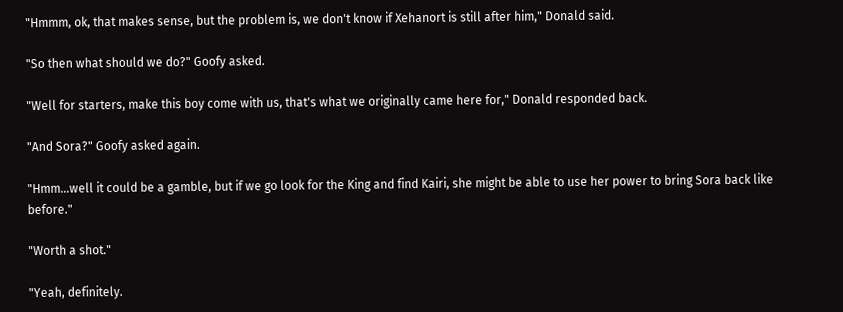"Hmmm, ok, that makes sense, but the problem is, we don't know if Xehanort is still after him," Donald said.

"So then what should we do?" Goofy asked.

"Well for starters, make this boy come with us, that's what we originally came here for," Donald responded back.

"And Sora?" Goofy asked again.

"Hmm…well it could be a gamble, but if we go look for the King and find Kairi, she might be able to use her power to bring Sora back like before."

"Worth a shot."

"Yeah, definitely.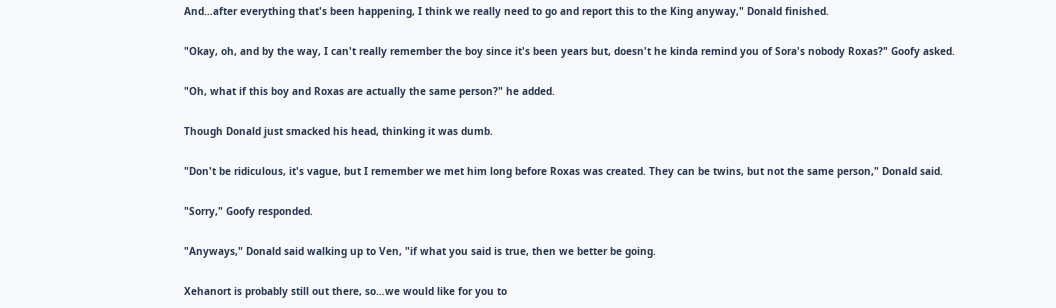And…after everything that's been happening, I think we really need to go and report this to the King anyway," Donald finished.

"Okay, oh, and by the way, I can't really remember the boy since it's been years but, doesn't he kinda remind you of Sora's nobody Roxas?" Goofy asked.

"Oh, what if this boy and Roxas are actually the same person?" he added.

Though Donald just smacked his head, thinking it was dumb.

"Don't be ridiculous, it's vague, but I remember we met him long before Roxas was created. They can be twins, but not the same person," Donald said.

"Sorry," Goofy responded.

"Anyways," Donald said walking up to Ven, "if what you said is true, then we better be going.

Xehanort is probably still out there, so…we would like for you to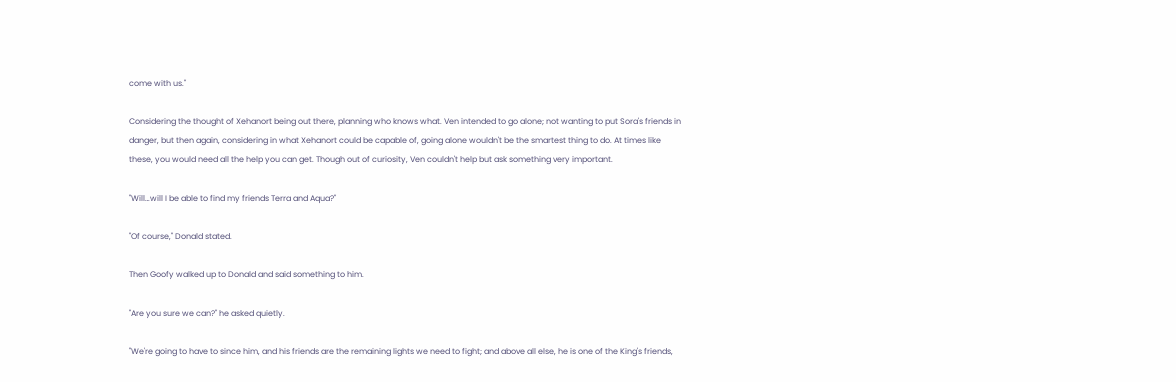come with us."

Considering the thought of Xehanort being out there, planning who knows what. Ven intended to go alone; not wanting to put Sora's friends in danger, but then again, considering in what Xehanort could be capable of, going alone wouldn't be the smartest thing to do. At times like these, you would need all the help you can get. Though out of curiosity, Ven couldn't help but ask something very important.

"Will…will I be able to find my friends Terra and Aqua?"

"Of course," Donald stated.

Then Goofy walked up to Donald and said something to him.

"Are you sure we can?" he asked quietly.

"We're going to have to since him, and his friends are the remaining lights we need to fight; and above all else, he is one of the King's friends,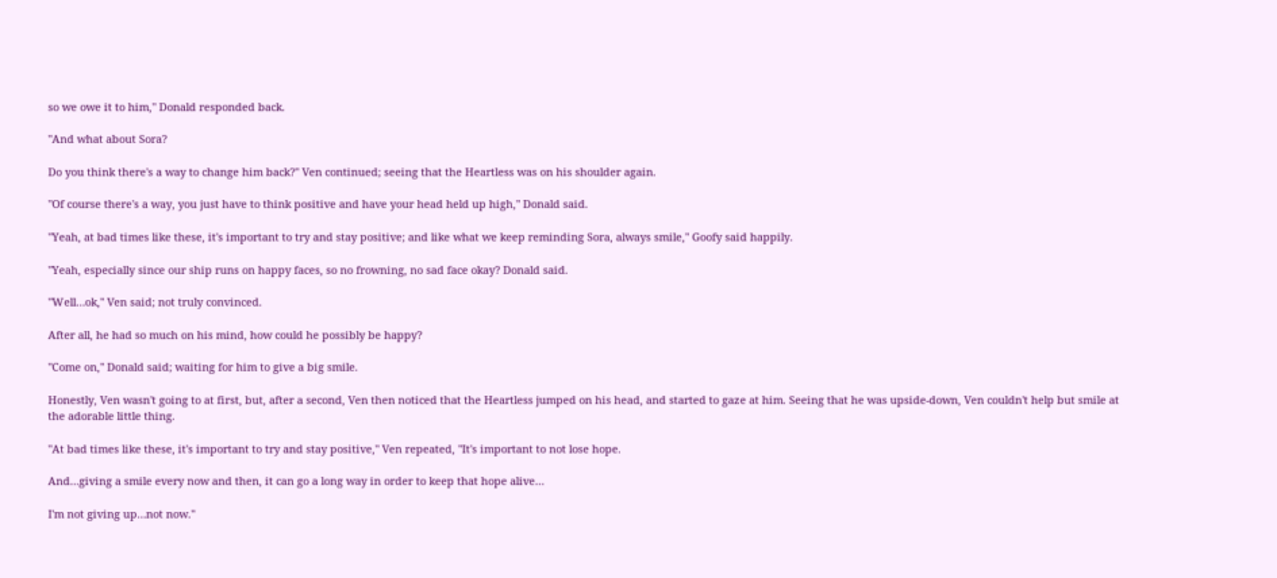so we owe it to him," Donald responded back.

"And what about Sora?

Do you think there's a way to change him back?" Ven continued; seeing that the Heartless was on his shoulder again.

"Of course there's a way, you just have to think positive and have your head held up high," Donald said.

"Yeah, at bad times like these, it's important to try and stay positive; and like what we keep reminding Sora, always smile," Goofy said happily.

"Yeah, especially since our ship runs on happy faces, so no frowning, no sad face okay? Donald said.

"Well…ok," Ven said; not truly convinced.

After all, he had so much on his mind, how could he possibly be happy?

"Come on," Donald said; waiting for him to give a big smile.

Honestly, Ven wasn't going to at first, but, after a second, Ven then noticed that the Heartless jumped on his head, and started to gaze at him. Seeing that he was upside-down, Ven couldn't help but smile at the adorable little thing.

"At bad times like these, it's important to try and stay positive," Ven repeated, "It's important to not lose hope.

And…giving a smile every now and then, it can go a long way in order to keep that hope alive…

I'm not giving up…not now."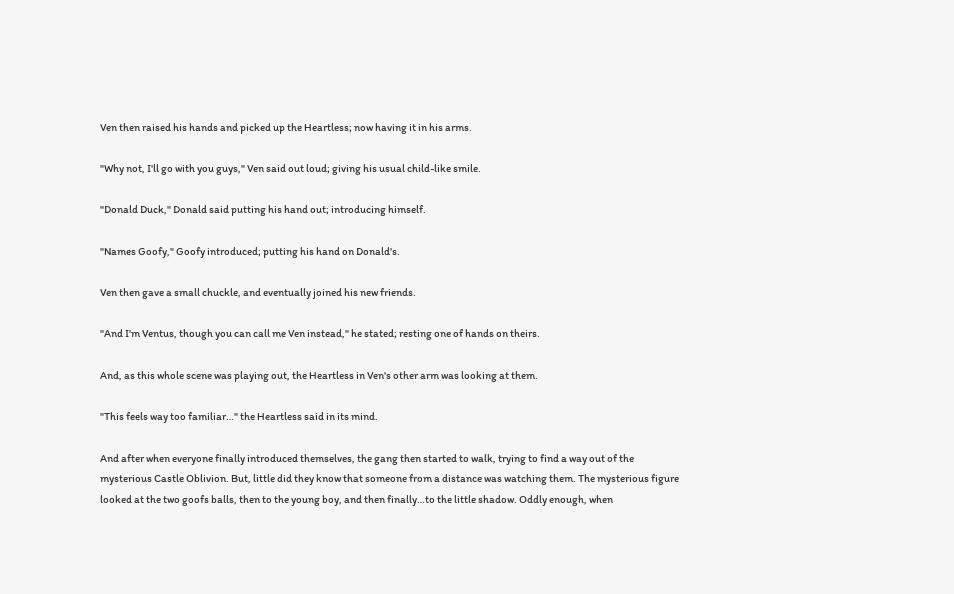Ven then raised his hands and picked up the Heartless; now having it in his arms.

"Why not, I'll go with you guys," Ven said out loud; giving his usual child-like smile.

"Donald Duck," Donald said putting his hand out; introducing himself.

"Names Goofy," Goofy introduced; putting his hand on Donald's.

Ven then gave a small chuckle, and eventually joined his new friends.

"And I'm Ventus, though you can call me Ven instead," he stated; resting one of hands on theirs.

And, as this whole scene was playing out, the Heartless in Ven's other arm was looking at them.

"This feels way too familiar…" the Heartless said in its mind.

And after when everyone finally introduced themselves, the gang then started to walk, trying to find a way out of the mysterious Castle Oblivion. But, little did they know that someone from a distance was watching them. The mysterious figure looked at the two goofs balls, then to the young boy, and then finally…to the little shadow. Oddly enough, when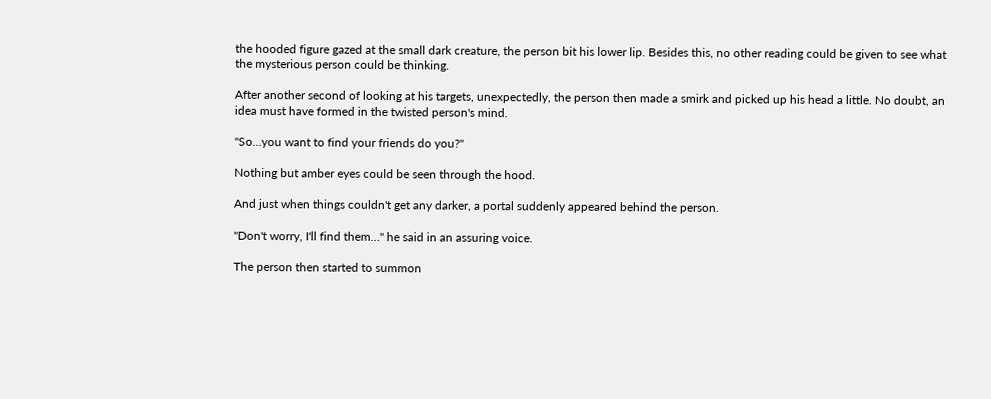the hooded figure gazed at the small dark creature, the person bit his lower lip. Besides this, no other reading could be given to see what the mysterious person could be thinking.

After another second of looking at his targets, unexpectedly, the person then made a smirk and picked up his head a little. No doubt, an idea must have formed in the twisted person's mind.

"So…you want to find your friends do you?"

Nothing but amber eyes could be seen through the hood.

And just when things couldn't get any darker, a portal suddenly appeared behind the person.

"Don't worry, I'll find them…" he said in an assuring voice.

The person then started to summon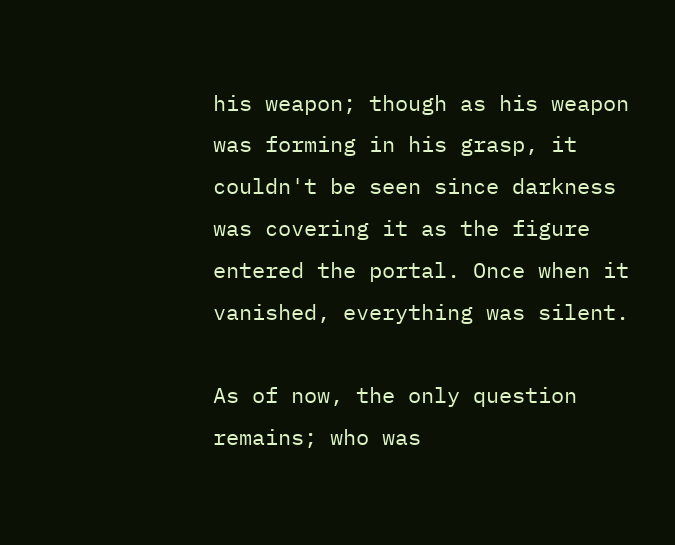his weapon; though as his weapon was forming in his grasp, it couldn't be seen since darkness was covering it as the figure entered the portal. Once when it vanished, everything was silent.

As of now, the only question remains; who was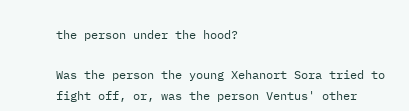the person under the hood?

Was the person the young Xehanort Sora tried to fight off, or, was the person Ventus' other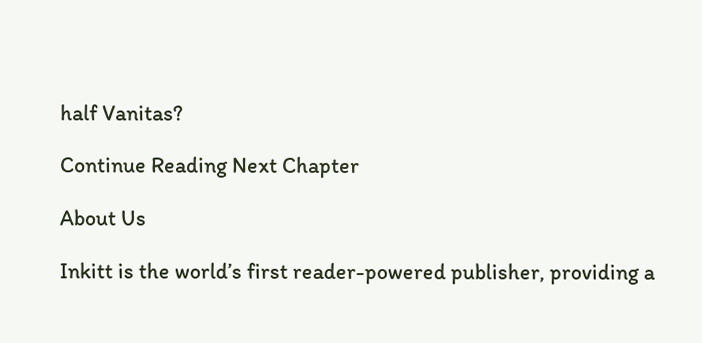half Vanitas?

Continue Reading Next Chapter

About Us

Inkitt is the world’s first reader-powered publisher, providing a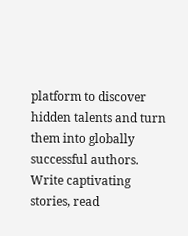platform to discover hidden talents and turn them into globally successful authors. Write captivating stories, read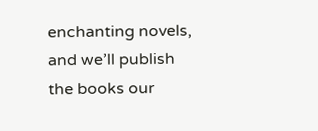enchanting novels, and we’ll publish the books our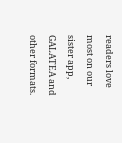readers love most on our sister app, GALATEA and other formats.